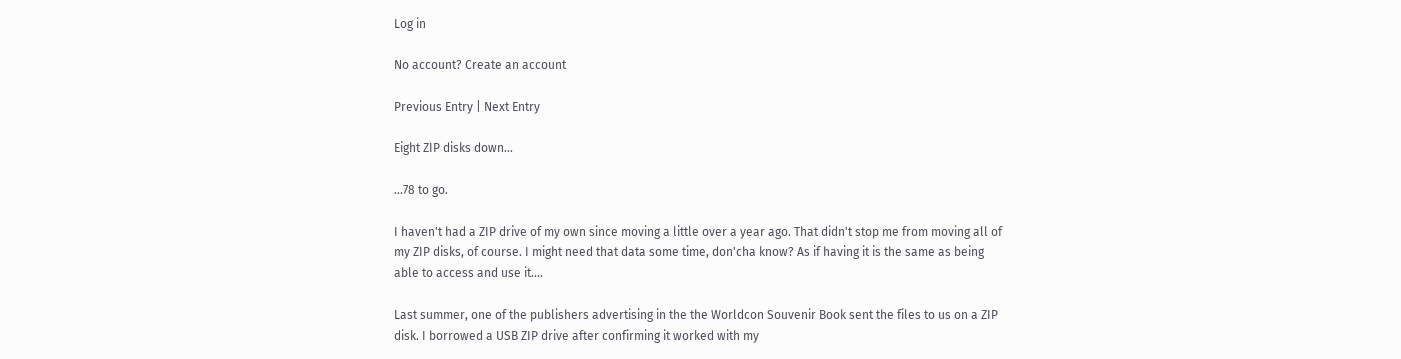Log in

No account? Create an account

Previous Entry | Next Entry

Eight ZIP disks down...

...78 to go.

I haven't had a ZIP drive of my own since moving a little over a year ago. That didn't stop me from moving all of my ZIP disks, of course. I might need that data some time, don'cha know? As if having it is the same as being able to access and use it....

Last summer, one of the publishers advertising in the the Worldcon Souvenir Book sent the files to us on a ZIP disk. I borrowed a USB ZIP drive after confirming it worked with my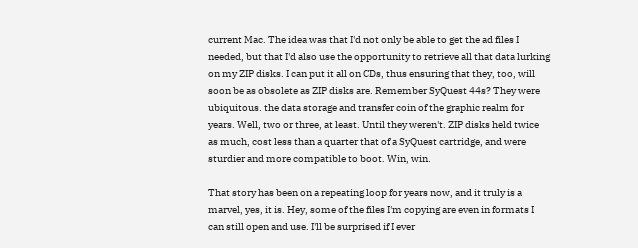current Mac. The idea was that I'd not only be able to get the ad files I needed, but that I'd also use the opportunity to retrieve all that data lurking on my ZIP disks. I can put it all on CDs, thus ensuring that they, too, will soon be as obsolete as ZIP disks are. Remember SyQuest 44s? They were ubiquitous. the data storage and transfer coin of the graphic realm for years. Well, two or three, at least. Until they weren't. ZIP disks held twice as much, cost less than a quarter that of a SyQuest cartridge, and were sturdier and more compatible to boot. Win, win.

That story has been on a repeating loop for years now, and it truly is a marvel, yes, it is. Hey, some of the files I'm copying are even in formats I can still open and use. I'll be surprised if I ever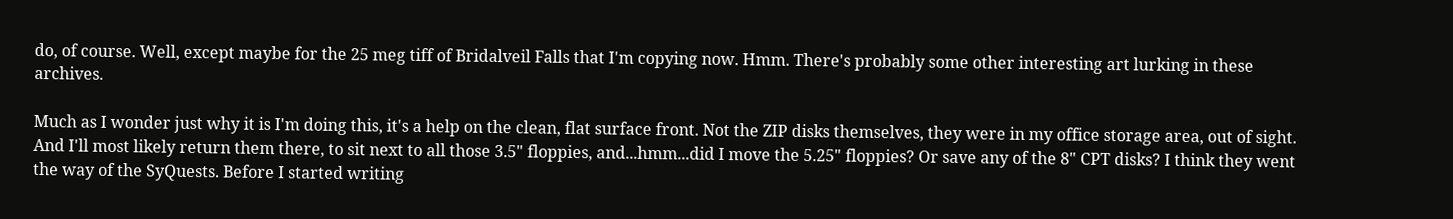do, of course. Well, except maybe for the 25 meg tiff of Bridalveil Falls that I'm copying now. Hmm. There's probably some other interesting art lurking in these archives.

Much as I wonder just why it is I'm doing this, it's a help on the clean, flat surface front. Not the ZIP disks themselves, they were in my office storage area, out of sight. And I'll most likely return them there, to sit next to all those 3.5" floppies, and...hmm...did I move the 5.25" floppies? Or save any of the 8" CPT disks? I think they went the way of the SyQuests. Before I started writing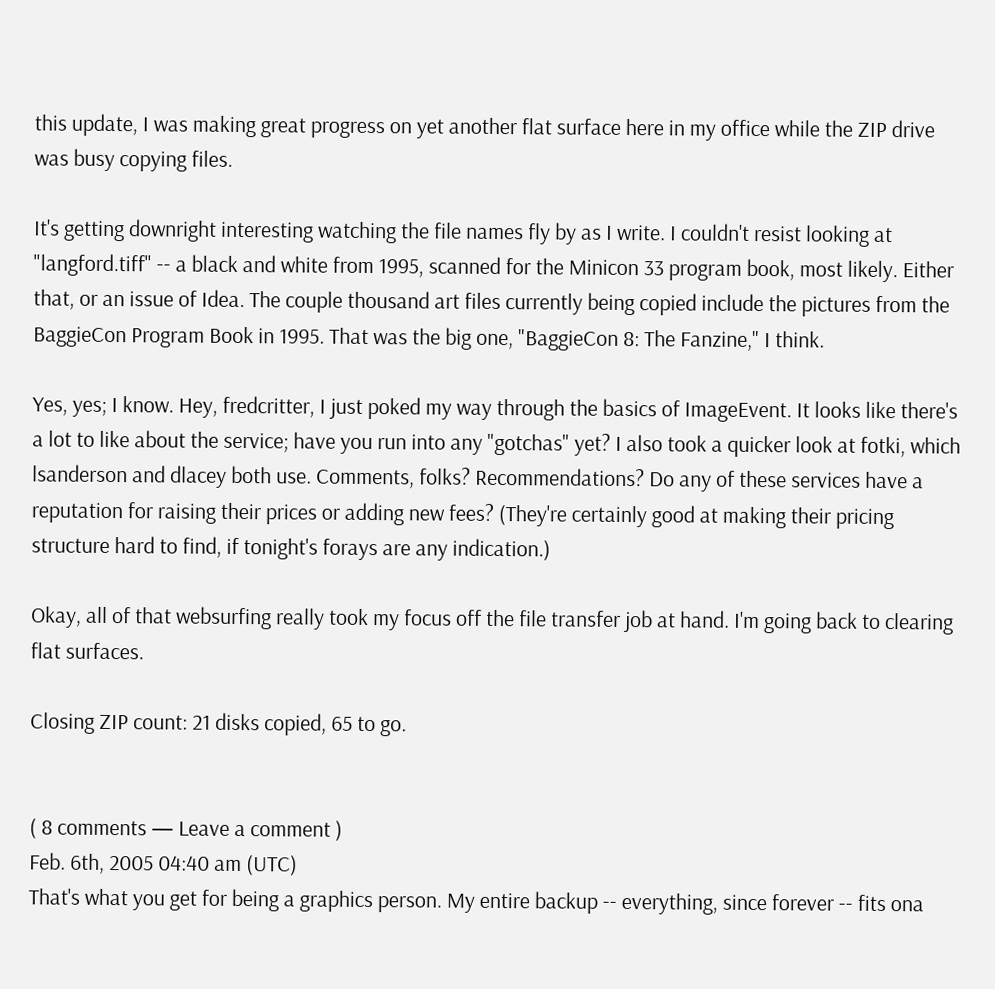this update, I was making great progress on yet another flat surface here in my office while the ZIP drive was busy copying files.

It's getting downright interesting watching the file names fly by as I write. I couldn't resist looking at "langford.tiff" -- a black and white from 1995, scanned for the Minicon 33 program book, most likely. Either that, or an issue of Idea. The couple thousand art files currently being copied include the pictures from the BaggieCon Program Book in 1995. That was the big one, "BaggieCon 8: The Fanzine," I think.

Yes, yes; I know. Hey, fredcritter, I just poked my way through the basics of ImageEvent. It looks like there's a lot to like about the service; have you run into any "gotchas" yet? I also took a quicker look at fotki, which lsanderson and dlacey both use. Comments, folks? Recommendations? Do any of these services have a reputation for raising their prices or adding new fees? (They're certainly good at making their pricing structure hard to find, if tonight's forays are any indication.)

Okay, all of that websurfing really took my focus off the file transfer job at hand. I'm going back to clearing flat surfaces.

Closing ZIP count: 21 disks copied, 65 to go.


( 8 comments — Leave a comment )
Feb. 6th, 2005 04:40 am (UTC)
That's what you get for being a graphics person. My entire backup -- everything, since forever -- fits ona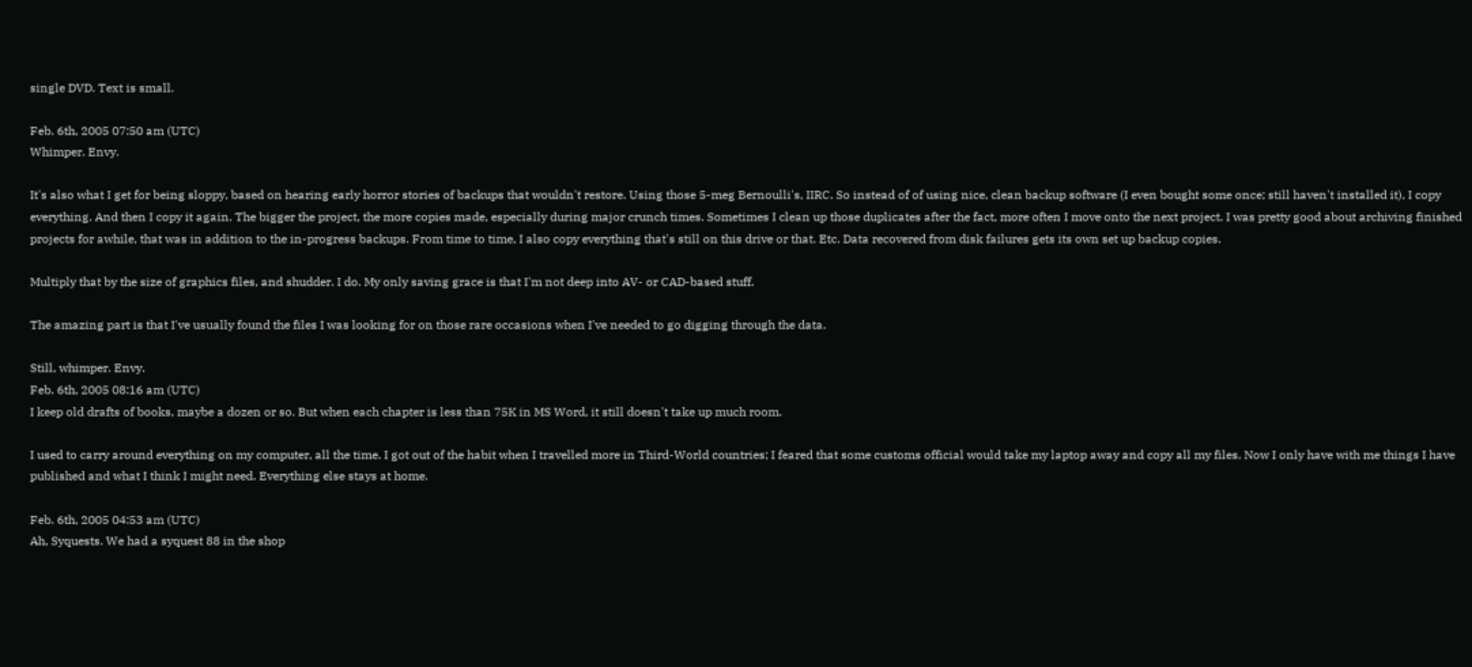single DVD. Text is small.

Feb. 6th, 2005 07:50 am (UTC)
Whimper. Envy.

It's also what I get for being sloppy, based on hearing early horror stories of backups that wouldn't restore. Using those 5-meg Bernoulli's, IIRC. So instead of of using nice, clean backup software (I even bought some once; still haven't installed it), I copy everything. And then I copy it again. The bigger the project, the more copies made, especially during major crunch times. Sometimes I clean up those duplicates after the fact, more often I move onto the next project. I was pretty good about archiving finished projects for awhile, that was in addition to the in-progress backups. From time to time, I also copy everything that's still on this drive or that. Etc. Data recovered from disk failures gets its own set up backup copies.

Multiply that by the size of graphics files, and shudder. I do. My only saving grace is that I'm not deep into AV- or CAD-based stuff.

The amazing part is that I've usually found the files I was looking for on those rare occasions when I've needed to go digging through the data.

Still, whimper. Envy.
Feb. 6th, 2005 08:16 am (UTC)
I keep old drafts of books, maybe a dozen or so. But when each chapter is less than 75K in MS Word, it still doesn't take up much room.

I used to carry around everything on my computer, all the time. I got out of the habit when I travelled more in Third-World countries; I feared that some customs official would take my laptop away and copy all my files. Now I only have with me things I have published and what I think I might need. Everything else stays at home.

Feb. 6th, 2005 04:53 am (UTC)
Ah, Syquests. We had a syquest 88 in the shop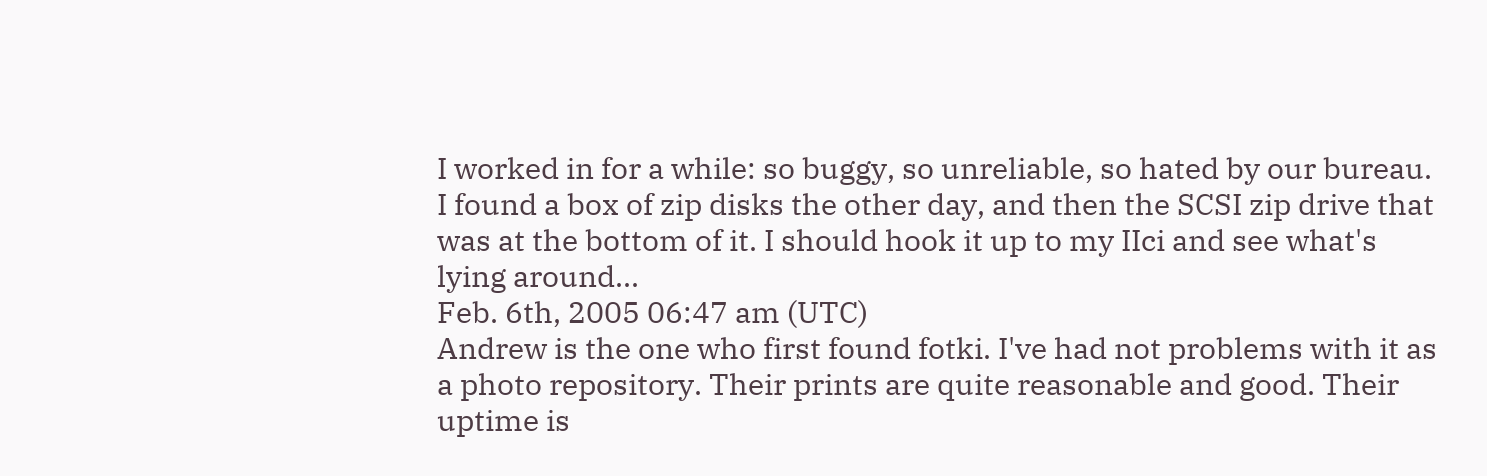I worked in for a while: so buggy, so unreliable, so hated by our bureau. I found a box of zip disks the other day, and then the SCSI zip drive that was at the bottom of it. I should hook it up to my IIci and see what's lying around...
Feb. 6th, 2005 06:47 am (UTC)
Andrew is the one who first found fotki. I've had not problems with it as a photo repository. Their prints are quite reasonable and good. Their uptime is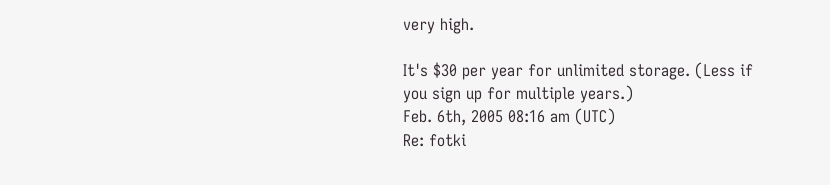very high.

It's $30 per year for unlimited storage. (Less if you sign up for multiple years.)
Feb. 6th, 2005 08:16 am (UTC)
Re: fotki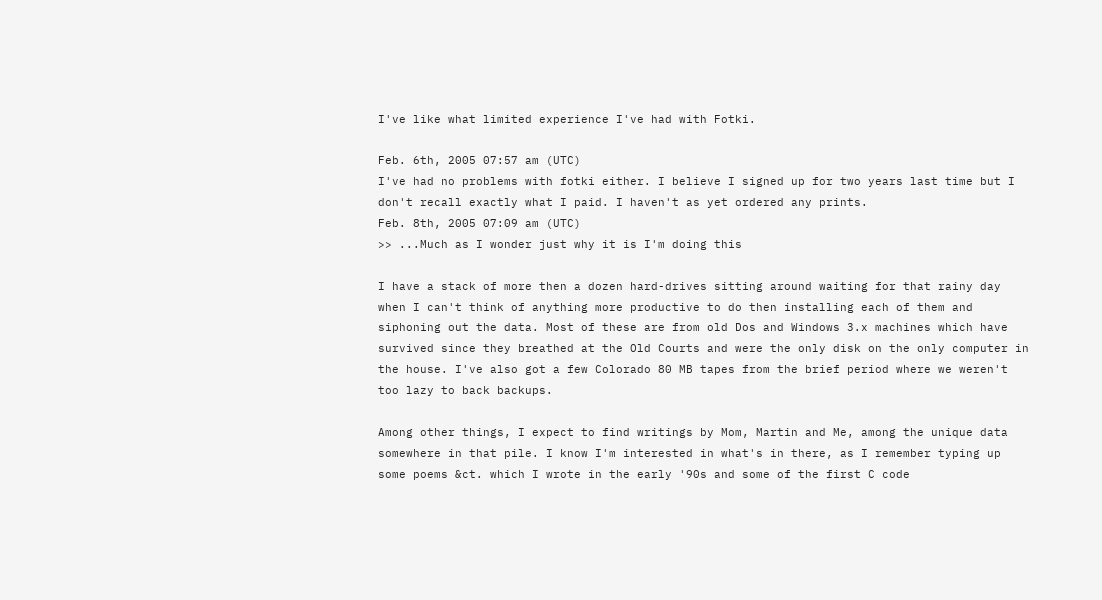I've like what limited experience I've had with Fotki.

Feb. 6th, 2005 07:57 am (UTC)
I've had no problems with fotki either. I believe I signed up for two years last time but I don't recall exactly what I paid. I haven't as yet ordered any prints.
Feb. 8th, 2005 07:09 am (UTC)
>> ...Much as I wonder just why it is I'm doing this

I have a stack of more then a dozen hard-drives sitting around waiting for that rainy day when I can't think of anything more productive to do then installing each of them and siphoning out the data. Most of these are from old Dos and Windows 3.x machines which have survived since they breathed at the Old Courts and were the only disk on the only computer in the house. I've also got a few Colorado 80 MB tapes from the brief period where we weren't too lazy to back backups.

Among other things, I expect to find writings by Mom, Martin and Me, among the unique data somewhere in that pile. I know I'm interested in what's in there, as I remember typing up some poems &ct. which I wrote in the early '90s and some of the first C code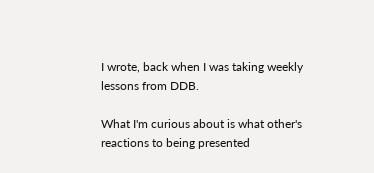I wrote, back when I was taking weekly lessons from DDB.

What I'm curious about is what other's reactions to being presented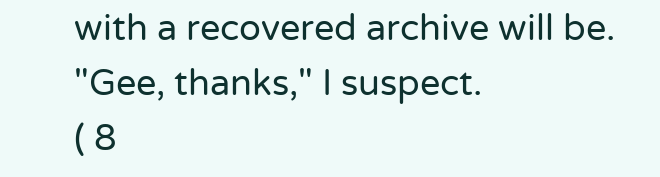with a recovered archive will be. "Gee, thanks," I suspect.
( 8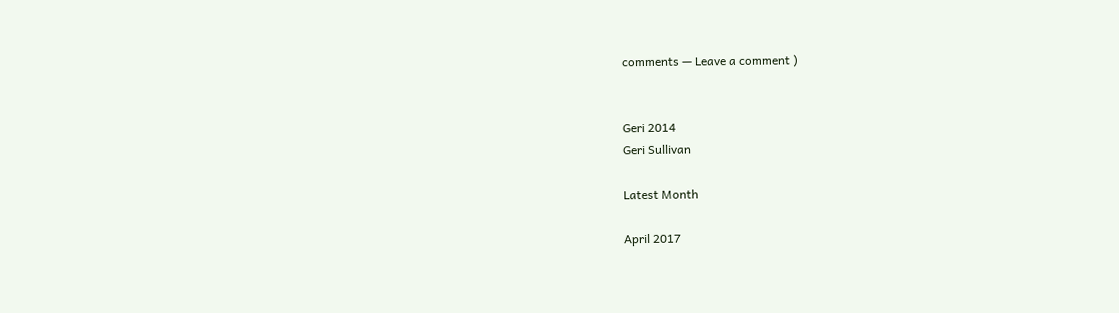comments — Leave a comment )


Geri 2014
Geri Sullivan

Latest Month

April 2017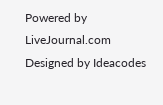Powered by LiveJournal.com
Designed by Ideacodes